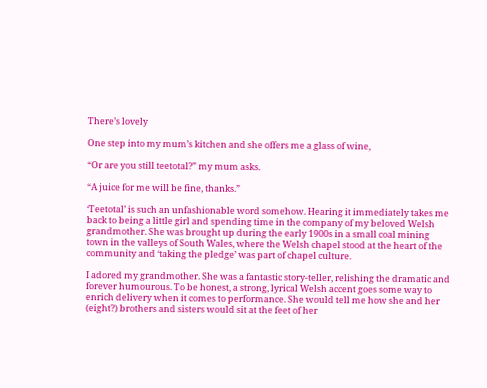There’s lovely

One step into my mum’s kitchen and she offers me a glass of wine,

“Or are you still teetotal?” my mum asks.

“A juice for me will be fine, thanks.”

‘Teetotal’ is such an unfashionable word somehow. Hearing it immediately takes me back to being a little girl and spending time in the company of my beloved Welsh grandmother. She was brought up during the early 1900s in a small coal mining town in the valleys of South Wales, where the Welsh chapel stood at the heart of the community and ‘taking the pledge’ was part of chapel culture.

I adored my grandmother. She was a fantastic story-teller, relishing the dramatic and forever humourous. To be honest, a strong, lyrical Welsh accent goes some way to enrich delivery when it comes to performance. She would tell me how she and her (eight?) brothers and sisters would sit at the feet of her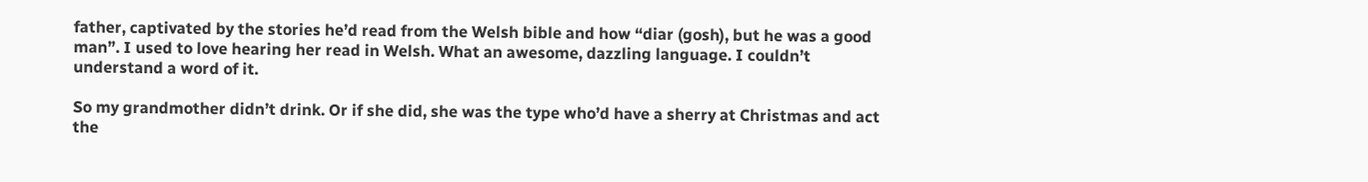father, captivated by the stories he’d read from the Welsh bible and how “diar (gosh), but he was a good man”. I used to love hearing her read in Welsh. What an awesome, dazzling language. I couldn’t understand a word of it.

So my grandmother didn’t drink. Or if she did, she was the type who’d have a sherry at Christmas and act the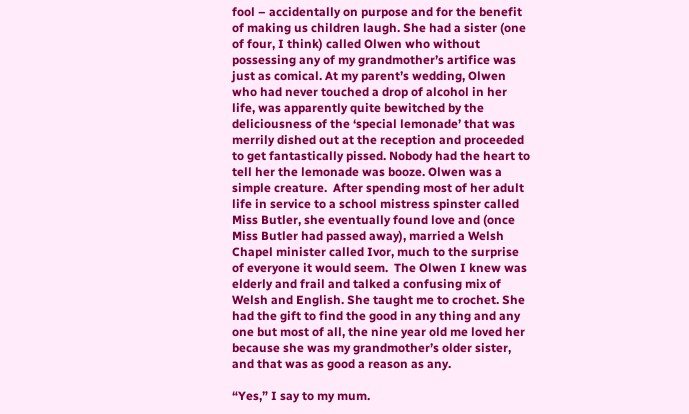fool – accidentally on purpose and for the benefit of making us children laugh. She had a sister (one of four, I think) called Olwen who without possessing any of my grandmother’s artifice was just as comical. At my parent’s wedding, Olwen who had never touched a drop of alcohol in her life, was apparently quite bewitched by the deliciousness of the ‘special lemonade’ that was merrily dished out at the reception and proceeded to get fantastically pissed. Nobody had the heart to tell her the lemonade was booze. Olwen was a simple creature.  After spending most of her adult life in service to a school mistress spinster called Miss Butler, she eventually found love and (once Miss Butler had passed away), married a Welsh Chapel minister called Ivor, much to the surprise of everyone it would seem.  The Olwen I knew was elderly and frail and talked a confusing mix of Welsh and English. She taught me to crochet. She had the gift to find the good in any thing and any one but most of all, the nine year old me loved her because she was my grandmother’s older sister, and that was as good a reason as any.

“Yes,” I say to my mum.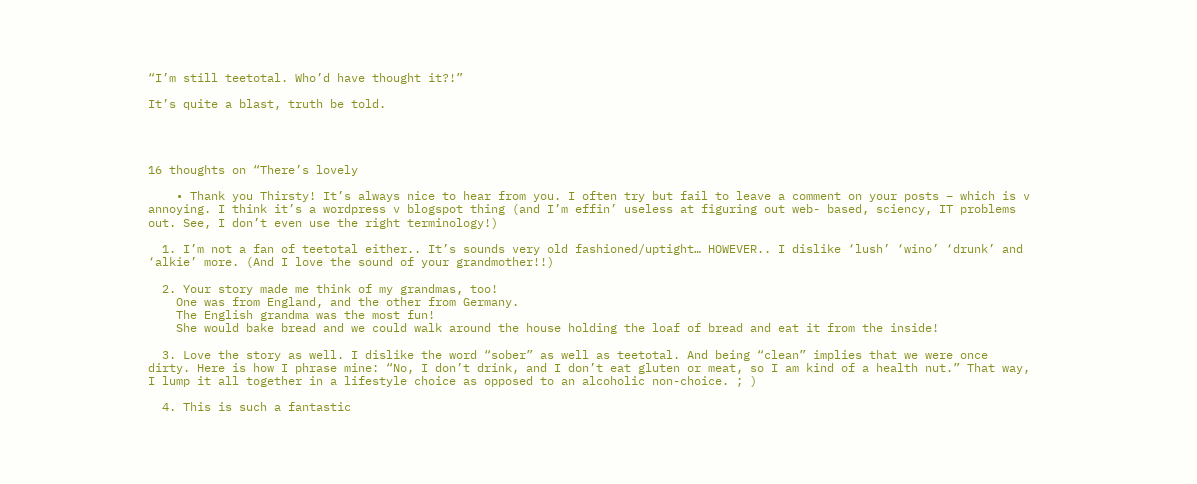“I’m still teetotal. Who’d have thought it?!”

It’s quite a blast, truth be told.




16 thoughts on “There’s lovely

    • Thank you Thirsty! It’s always nice to hear from you. I often try but fail to leave a comment on your posts – which is v annoying. I think it’s a wordpress v blogspot thing (and I’m effin’ useless at figuring out web- based, sciency, IT problems out. See, I don’t even use the right terminology!)

  1. I’m not a fan of teetotal either.. It’s sounds very old fashioned/uptight… HOWEVER.. I dislike ‘lush’ ‘wino’ ‘drunk’ and ‘alkie’ more. (And I love the sound of your grandmother!!)

  2. Your story made me think of my grandmas, too!
    One was from England, and the other from Germany.
    The English grandma was the most fun!
    She would bake bread and we could walk around the house holding the loaf of bread and eat it from the inside!

  3. Love the story as well. I dislike the word “sober” as well as teetotal. And being “clean” implies that we were once dirty. Here is how I phrase mine: “No, I don’t drink, and I don’t eat gluten or meat, so I am kind of a health nut.” That way, I lump it all together in a lifestyle choice as opposed to an alcoholic non-choice. ; )

  4. This is such a fantastic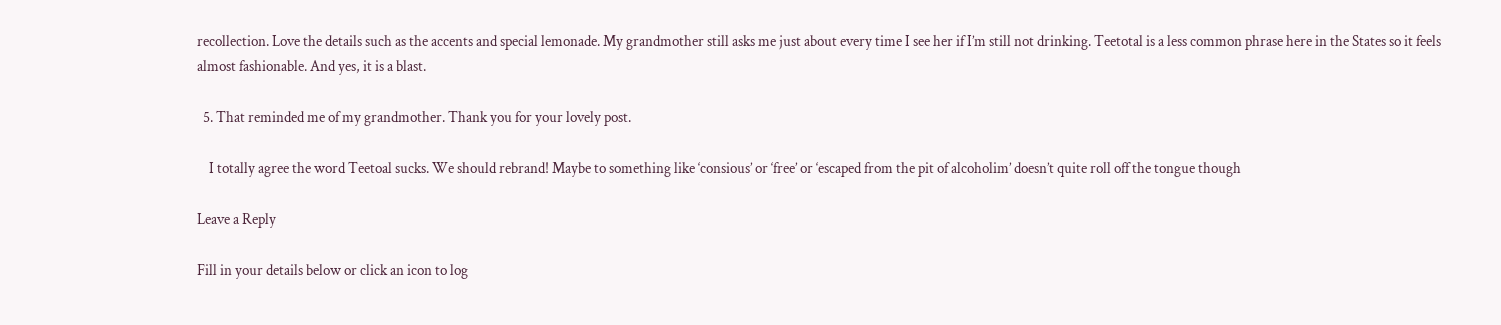recollection. Love the details such as the accents and special lemonade. My grandmother still asks me just about every time I see her if I’m still not drinking. Teetotal is a less common phrase here in the States so it feels almost fashionable. And yes, it is a blast.

  5. That reminded me of my grandmother. Thank you for your lovely post.

    I totally agree the word Teetoal sucks. We should rebrand! Maybe to something like ‘consious’ or ‘free’ or ‘escaped from the pit of alcoholim’ doesn’t quite roll off the tongue though

Leave a Reply

Fill in your details below or click an icon to log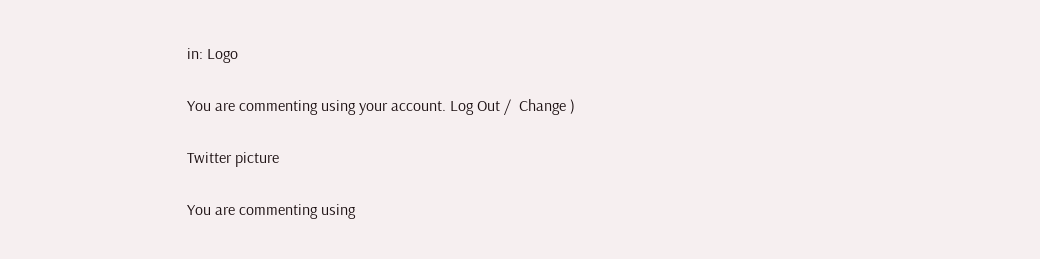in: Logo

You are commenting using your account. Log Out /  Change )

Twitter picture

You are commenting using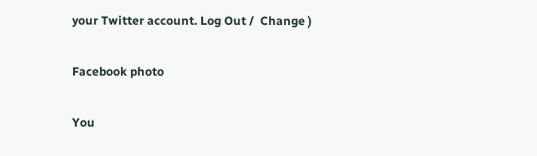your Twitter account. Log Out /  Change )

Facebook photo

You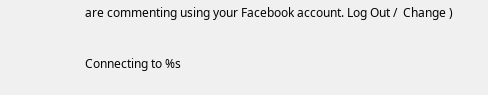are commenting using your Facebook account. Log Out /  Change )

Connecting to %s